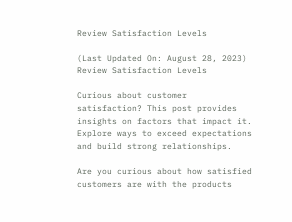Review Satisfaction Levels

(Last Updated On: August 28, 2023)
Review Satisfaction Levels

Curious about customer satisfaction? This post provides insights on factors that impact it. Explore ways to exceed expectations and build strong relationships.

Are you curious about how satisfied customers are with the products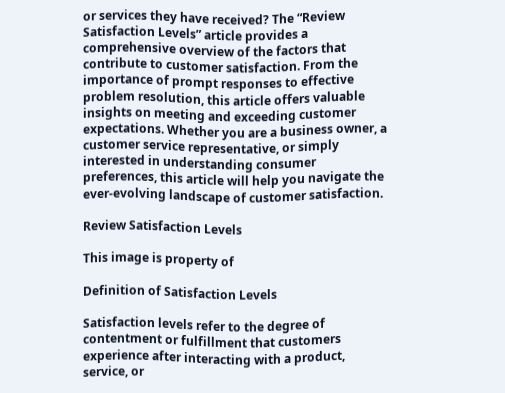or services they have received? The “Review Satisfaction Levels” article provides a comprehensive overview of the factors that contribute to customer satisfaction. From the importance of prompt responses to effective problem resolution, this article offers valuable insights on meeting and exceeding customer expectations. Whether you are a business owner, a customer service representative, or simply interested in understanding consumer preferences, this article will help you navigate the ever-evolving landscape of customer satisfaction.

Review Satisfaction Levels

This image is property of

Definition of Satisfaction Levels

Satisfaction levels refer to the degree of contentment or fulfillment that customers experience after interacting with a product, service, or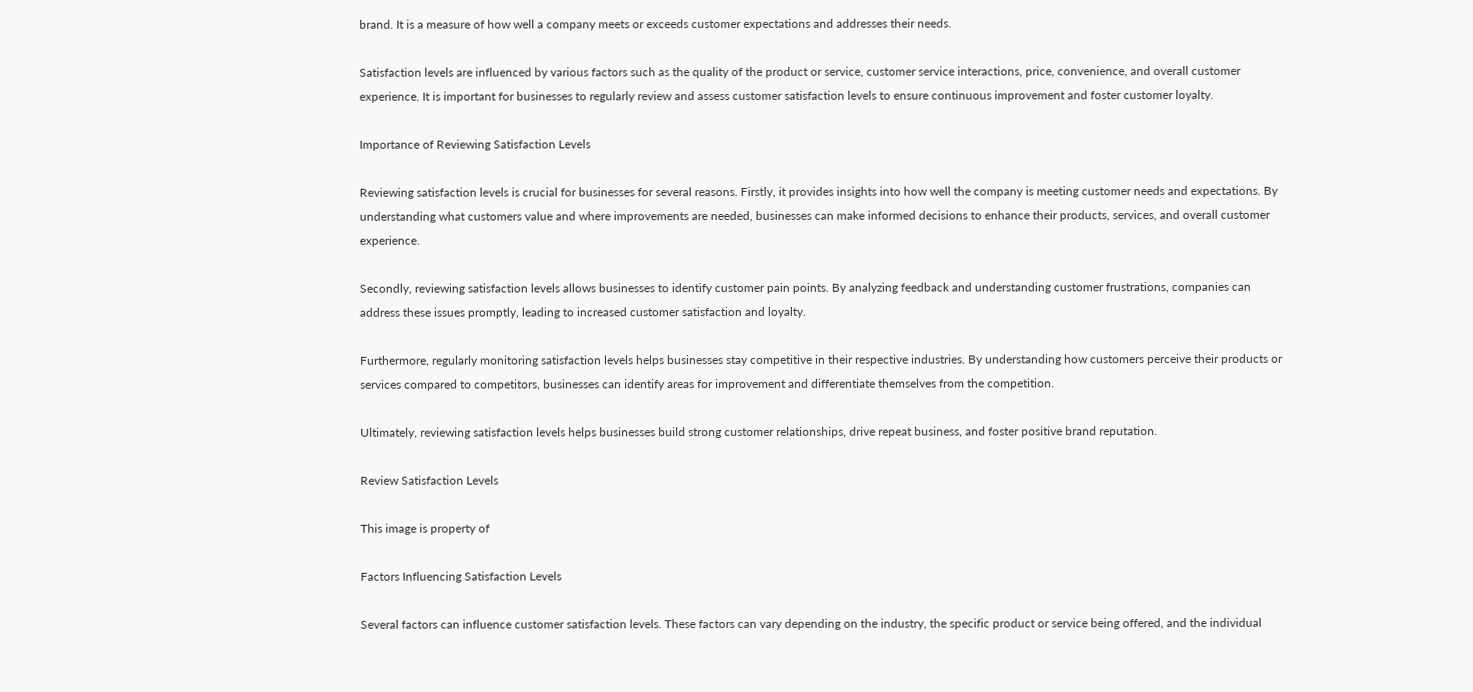brand. It is a measure of how well a company meets or exceeds customer expectations and addresses their needs.

Satisfaction levels are influenced by various factors such as the quality of the product or service, customer service interactions, price, convenience, and overall customer experience. It is important for businesses to regularly review and assess customer satisfaction levels to ensure continuous improvement and foster customer loyalty.

Importance of Reviewing Satisfaction Levels

Reviewing satisfaction levels is crucial for businesses for several reasons. Firstly, it provides insights into how well the company is meeting customer needs and expectations. By understanding what customers value and where improvements are needed, businesses can make informed decisions to enhance their products, services, and overall customer experience.

Secondly, reviewing satisfaction levels allows businesses to identify customer pain points. By analyzing feedback and understanding customer frustrations, companies can address these issues promptly, leading to increased customer satisfaction and loyalty.

Furthermore, regularly monitoring satisfaction levels helps businesses stay competitive in their respective industries. By understanding how customers perceive their products or services compared to competitors, businesses can identify areas for improvement and differentiate themselves from the competition.

Ultimately, reviewing satisfaction levels helps businesses build strong customer relationships, drive repeat business, and foster positive brand reputation.

Review Satisfaction Levels

This image is property of

Factors Influencing Satisfaction Levels

Several factors can influence customer satisfaction levels. These factors can vary depending on the industry, the specific product or service being offered, and the individual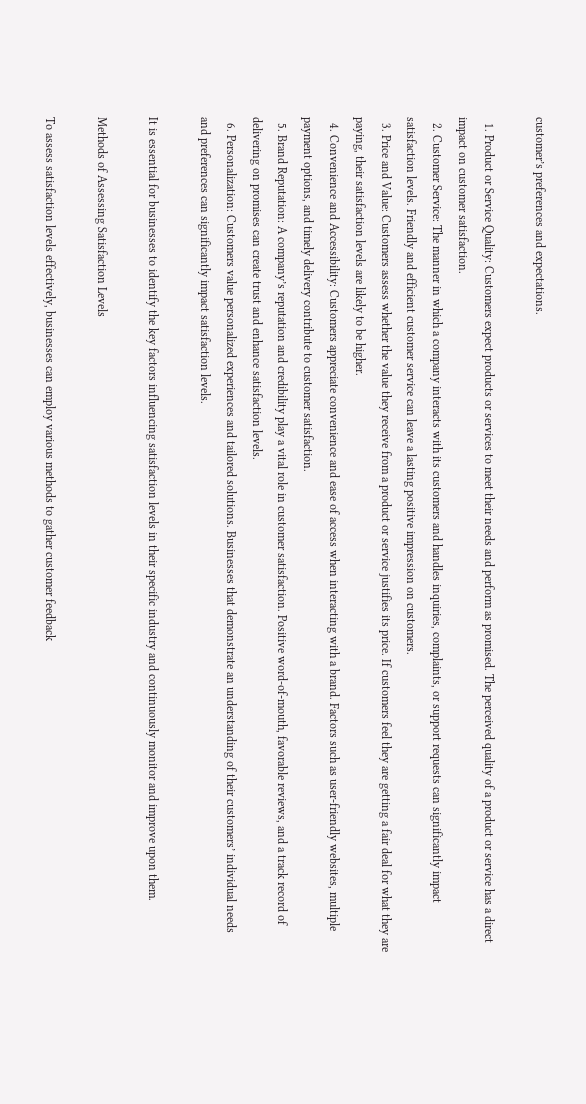customer’s preferences and expectations.

  1. Product or Service Quality: Customers expect products or services to meet their needs and perform as promised. The perceived quality of a product or service has a direct impact on customer satisfaction.
  2. Customer Service: The manner in which a company interacts with its customers and handles inquiries, complaints, or support requests can significantly impact satisfaction levels. Friendly and efficient customer service can leave a lasting positive impression on customers.
  3. Price and Value: Customers assess whether the value they receive from a product or service justifies its price. If customers feel they are getting a fair deal for what they are paying, their satisfaction levels are likely to be higher.
  4. Convenience and Accessibility: Customers appreciate convenience and ease of access when interacting with a brand. Factors such as user-friendly websites, multiple payment options, and timely delivery contribute to customer satisfaction.
  5. Brand Reputation: A company’s reputation and credibility play a vital role in customer satisfaction. Positive word-of-mouth, favorable reviews, and a track record of delivering on promises can create trust and enhance satisfaction levels.
  6. Personalization: Customers value personalized experiences and tailored solutions. Businesses that demonstrate an understanding of their customers’ individual needs and preferences can significantly impact satisfaction levels.

It is essential for businesses to identify the key factors influencing satisfaction levels in their specific industry and continuously monitor and improve upon them.

Methods of Assessing Satisfaction Levels

To assess satisfaction levels effectively, businesses can employ various methods to gather customer feedback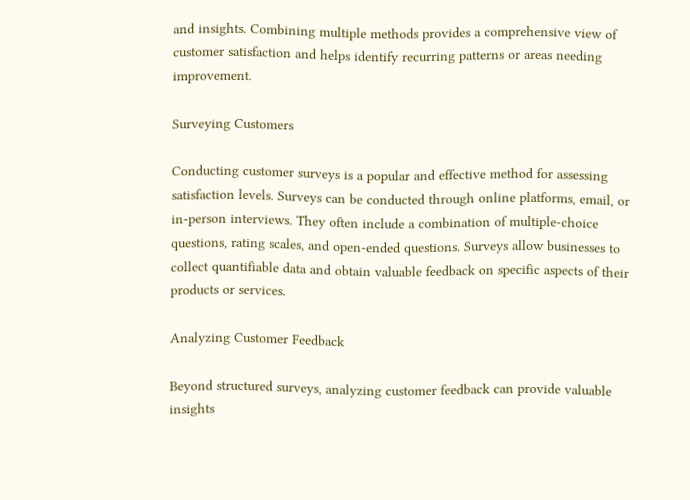and insights. Combining multiple methods provides a comprehensive view of customer satisfaction and helps identify recurring patterns or areas needing improvement.

Surveying Customers

Conducting customer surveys is a popular and effective method for assessing satisfaction levels. Surveys can be conducted through online platforms, email, or in-person interviews. They often include a combination of multiple-choice questions, rating scales, and open-ended questions. Surveys allow businesses to collect quantifiable data and obtain valuable feedback on specific aspects of their products or services.

Analyzing Customer Feedback

Beyond structured surveys, analyzing customer feedback can provide valuable insights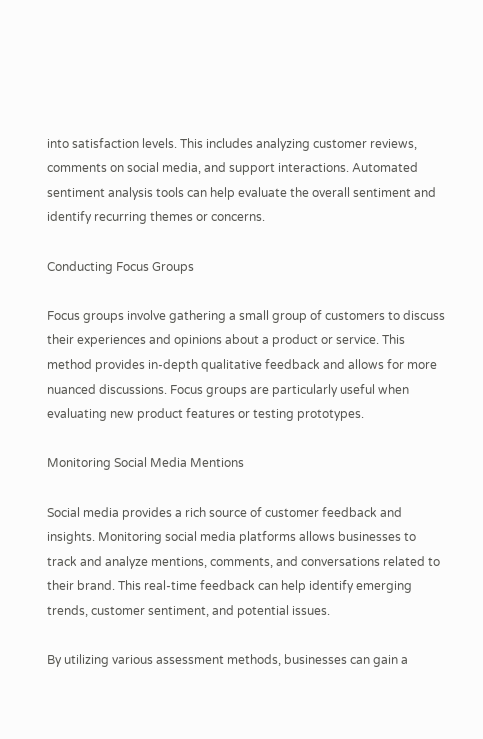into satisfaction levels. This includes analyzing customer reviews, comments on social media, and support interactions. Automated sentiment analysis tools can help evaluate the overall sentiment and identify recurring themes or concerns.

Conducting Focus Groups

Focus groups involve gathering a small group of customers to discuss their experiences and opinions about a product or service. This method provides in-depth qualitative feedback and allows for more nuanced discussions. Focus groups are particularly useful when evaluating new product features or testing prototypes.

Monitoring Social Media Mentions

Social media provides a rich source of customer feedback and insights. Monitoring social media platforms allows businesses to track and analyze mentions, comments, and conversations related to their brand. This real-time feedback can help identify emerging trends, customer sentiment, and potential issues.

By utilizing various assessment methods, businesses can gain a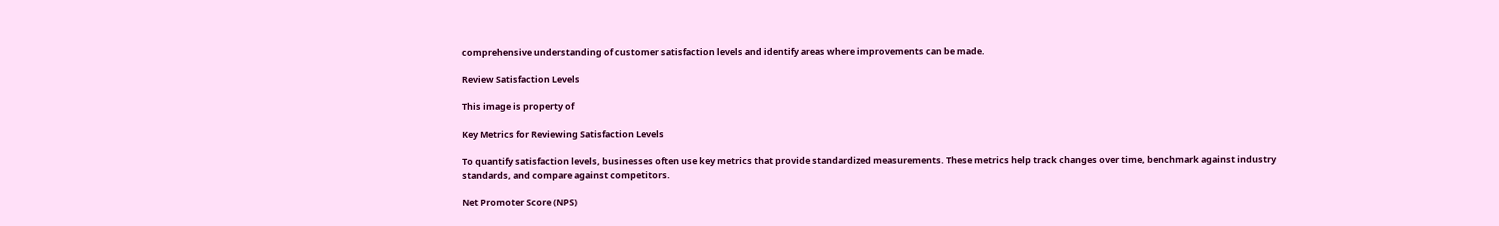comprehensive understanding of customer satisfaction levels and identify areas where improvements can be made.

Review Satisfaction Levels

This image is property of

Key Metrics for Reviewing Satisfaction Levels

To quantify satisfaction levels, businesses often use key metrics that provide standardized measurements. These metrics help track changes over time, benchmark against industry standards, and compare against competitors.

Net Promoter Score (NPS)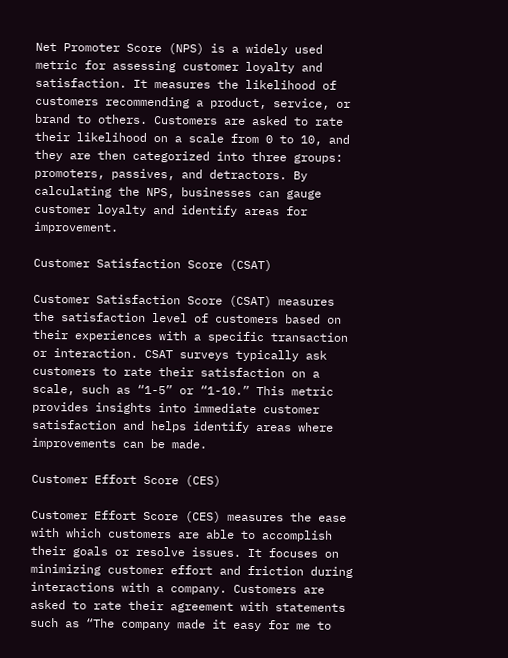Net Promoter Score (NPS) is a widely used metric for assessing customer loyalty and satisfaction. It measures the likelihood of customers recommending a product, service, or brand to others. Customers are asked to rate their likelihood on a scale from 0 to 10, and they are then categorized into three groups: promoters, passives, and detractors. By calculating the NPS, businesses can gauge customer loyalty and identify areas for improvement.

Customer Satisfaction Score (CSAT)

Customer Satisfaction Score (CSAT) measures the satisfaction level of customers based on their experiences with a specific transaction or interaction. CSAT surveys typically ask customers to rate their satisfaction on a scale, such as “1-5” or “1-10.” This metric provides insights into immediate customer satisfaction and helps identify areas where improvements can be made.

Customer Effort Score (CES)

Customer Effort Score (CES) measures the ease with which customers are able to accomplish their goals or resolve issues. It focuses on minimizing customer effort and friction during interactions with a company. Customers are asked to rate their agreement with statements such as “The company made it easy for me to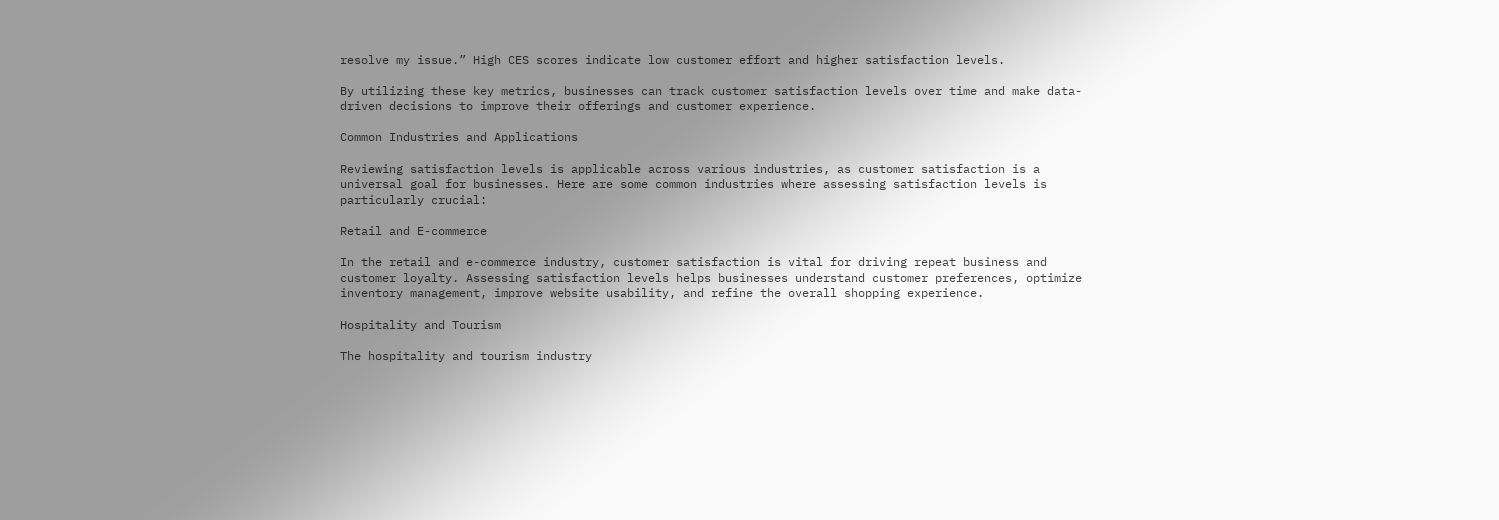resolve my issue.” High CES scores indicate low customer effort and higher satisfaction levels.

By utilizing these key metrics, businesses can track customer satisfaction levels over time and make data-driven decisions to improve their offerings and customer experience.

Common Industries and Applications

Reviewing satisfaction levels is applicable across various industries, as customer satisfaction is a universal goal for businesses. Here are some common industries where assessing satisfaction levels is particularly crucial:

Retail and E-commerce

In the retail and e-commerce industry, customer satisfaction is vital for driving repeat business and customer loyalty. Assessing satisfaction levels helps businesses understand customer preferences, optimize inventory management, improve website usability, and refine the overall shopping experience.

Hospitality and Tourism

The hospitality and tourism industry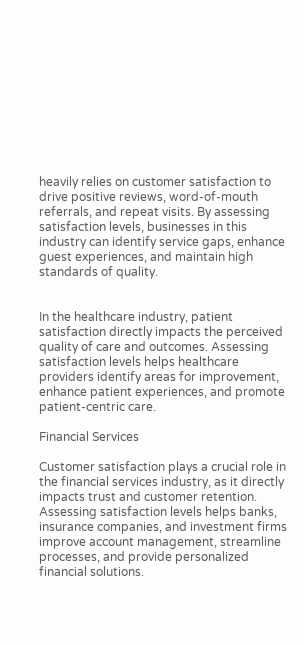heavily relies on customer satisfaction to drive positive reviews, word-of-mouth referrals, and repeat visits. By assessing satisfaction levels, businesses in this industry can identify service gaps, enhance guest experiences, and maintain high standards of quality.


In the healthcare industry, patient satisfaction directly impacts the perceived quality of care and outcomes. Assessing satisfaction levels helps healthcare providers identify areas for improvement, enhance patient experiences, and promote patient-centric care.

Financial Services

Customer satisfaction plays a crucial role in the financial services industry, as it directly impacts trust and customer retention. Assessing satisfaction levels helps banks, insurance companies, and investment firms improve account management, streamline processes, and provide personalized financial solutions.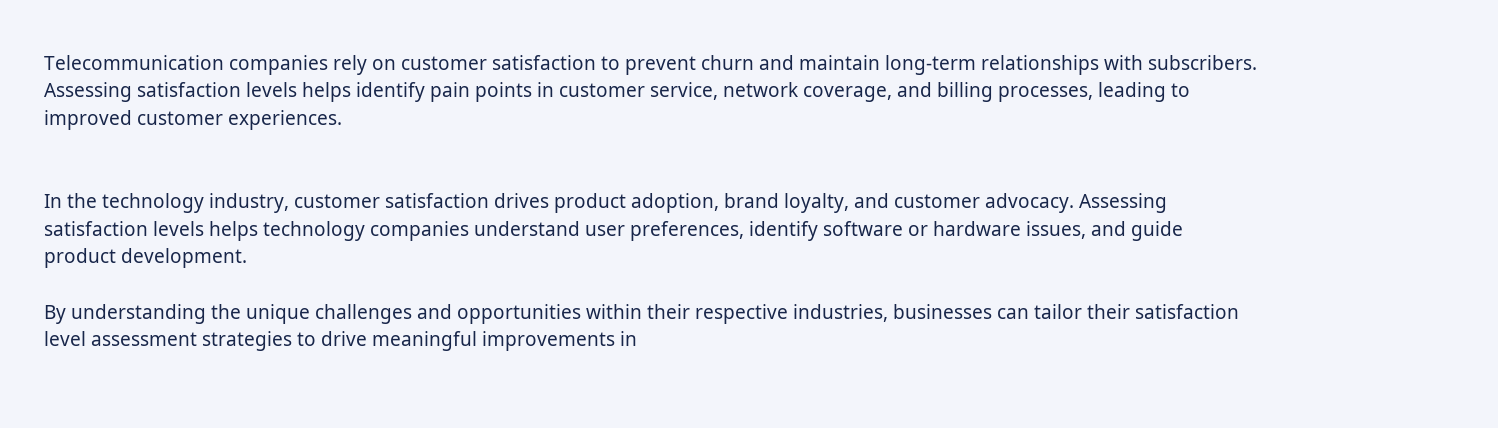Telecommunication companies rely on customer satisfaction to prevent churn and maintain long-term relationships with subscribers. Assessing satisfaction levels helps identify pain points in customer service, network coverage, and billing processes, leading to improved customer experiences.


In the technology industry, customer satisfaction drives product adoption, brand loyalty, and customer advocacy. Assessing satisfaction levels helps technology companies understand user preferences, identify software or hardware issues, and guide product development.

By understanding the unique challenges and opportunities within their respective industries, businesses can tailor their satisfaction level assessment strategies to drive meaningful improvements in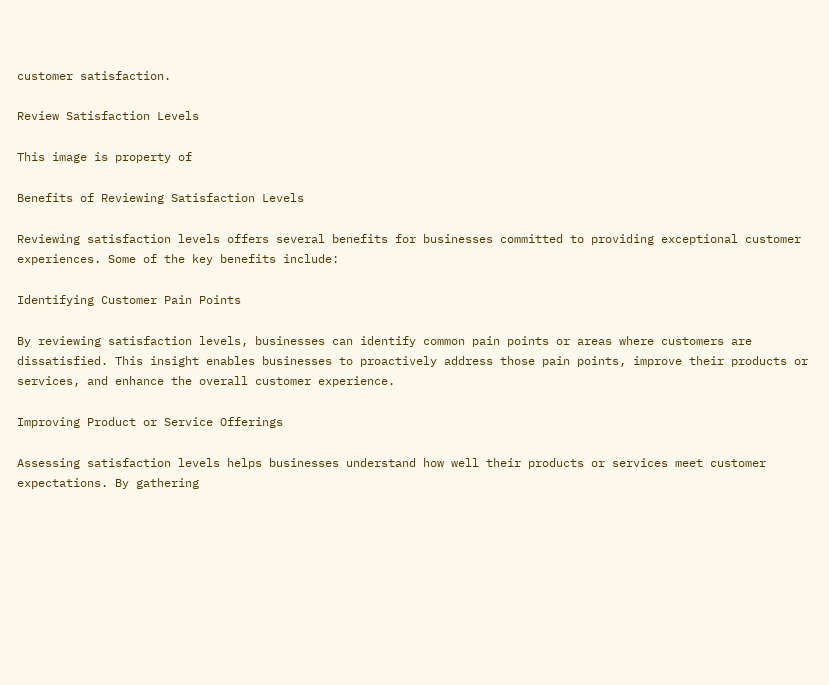customer satisfaction.

Review Satisfaction Levels

This image is property of

Benefits of Reviewing Satisfaction Levels

Reviewing satisfaction levels offers several benefits for businesses committed to providing exceptional customer experiences. Some of the key benefits include:

Identifying Customer Pain Points

By reviewing satisfaction levels, businesses can identify common pain points or areas where customers are dissatisfied. This insight enables businesses to proactively address those pain points, improve their products or services, and enhance the overall customer experience.

Improving Product or Service Offerings

Assessing satisfaction levels helps businesses understand how well their products or services meet customer expectations. By gathering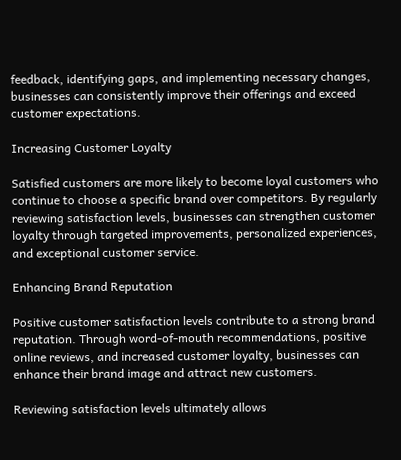feedback, identifying gaps, and implementing necessary changes, businesses can consistently improve their offerings and exceed customer expectations.

Increasing Customer Loyalty

Satisfied customers are more likely to become loyal customers who continue to choose a specific brand over competitors. By regularly reviewing satisfaction levels, businesses can strengthen customer loyalty through targeted improvements, personalized experiences, and exceptional customer service.

Enhancing Brand Reputation

Positive customer satisfaction levels contribute to a strong brand reputation. Through word-of-mouth recommendations, positive online reviews, and increased customer loyalty, businesses can enhance their brand image and attract new customers.

Reviewing satisfaction levels ultimately allows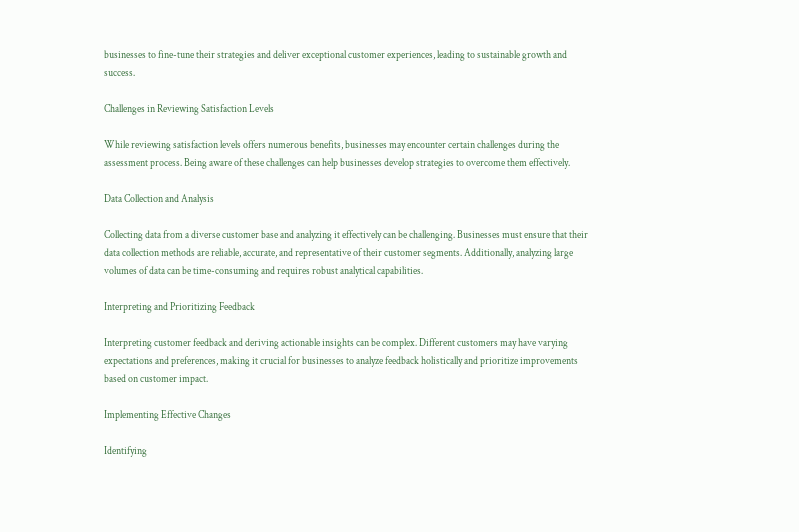businesses to fine-tune their strategies and deliver exceptional customer experiences, leading to sustainable growth and success.

Challenges in Reviewing Satisfaction Levels

While reviewing satisfaction levels offers numerous benefits, businesses may encounter certain challenges during the assessment process. Being aware of these challenges can help businesses develop strategies to overcome them effectively.

Data Collection and Analysis

Collecting data from a diverse customer base and analyzing it effectively can be challenging. Businesses must ensure that their data collection methods are reliable, accurate, and representative of their customer segments. Additionally, analyzing large volumes of data can be time-consuming and requires robust analytical capabilities.

Interpreting and Prioritizing Feedback

Interpreting customer feedback and deriving actionable insights can be complex. Different customers may have varying expectations and preferences, making it crucial for businesses to analyze feedback holistically and prioritize improvements based on customer impact.

Implementing Effective Changes

Identifying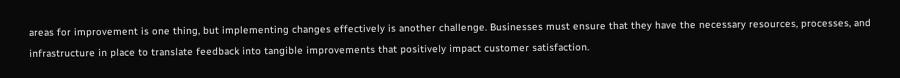areas for improvement is one thing, but implementing changes effectively is another challenge. Businesses must ensure that they have the necessary resources, processes, and infrastructure in place to translate feedback into tangible improvements that positively impact customer satisfaction.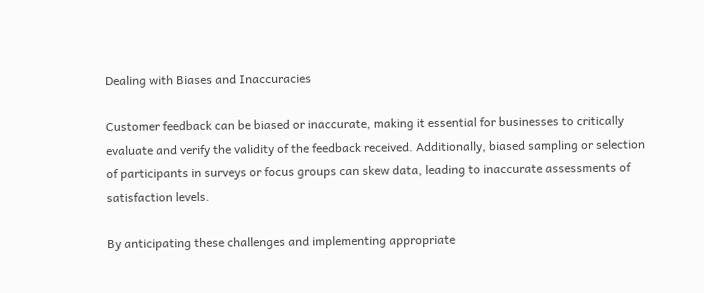Dealing with Biases and Inaccuracies

Customer feedback can be biased or inaccurate, making it essential for businesses to critically evaluate and verify the validity of the feedback received. Additionally, biased sampling or selection of participants in surveys or focus groups can skew data, leading to inaccurate assessments of satisfaction levels.

By anticipating these challenges and implementing appropriate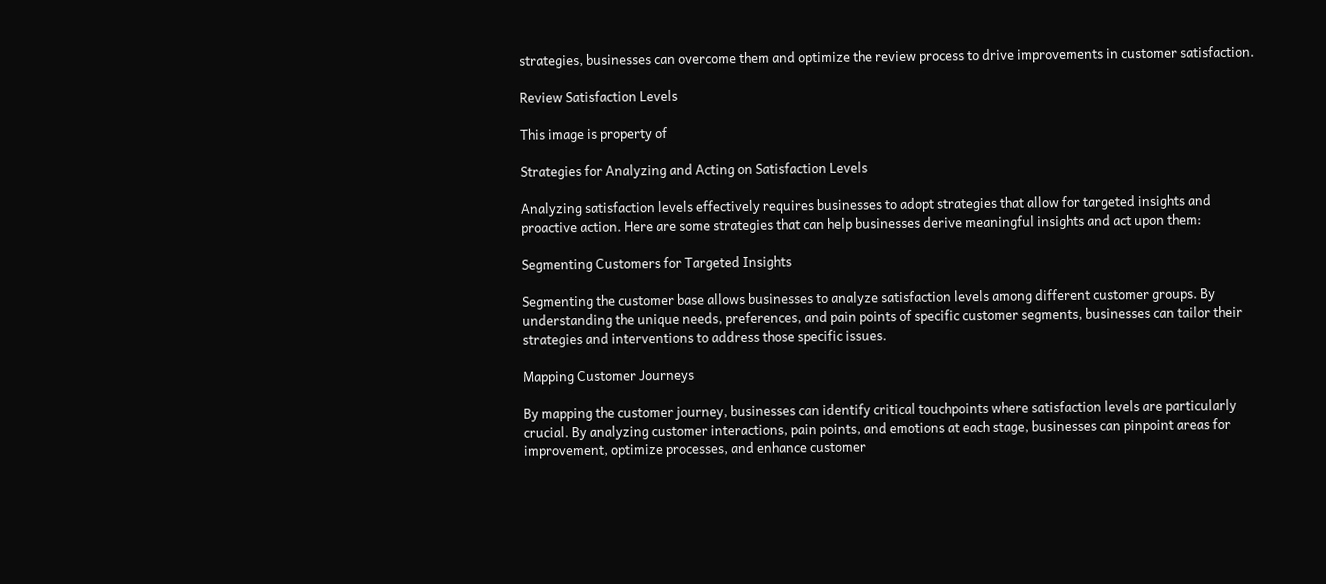strategies, businesses can overcome them and optimize the review process to drive improvements in customer satisfaction.

Review Satisfaction Levels

This image is property of

Strategies for Analyzing and Acting on Satisfaction Levels

Analyzing satisfaction levels effectively requires businesses to adopt strategies that allow for targeted insights and proactive action. Here are some strategies that can help businesses derive meaningful insights and act upon them:

Segmenting Customers for Targeted Insights

Segmenting the customer base allows businesses to analyze satisfaction levels among different customer groups. By understanding the unique needs, preferences, and pain points of specific customer segments, businesses can tailor their strategies and interventions to address those specific issues.

Mapping Customer Journeys

By mapping the customer journey, businesses can identify critical touchpoints where satisfaction levels are particularly crucial. By analyzing customer interactions, pain points, and emotions at each stage, businesses can pinpoint areas for improvement, optimize processes, and enhance customer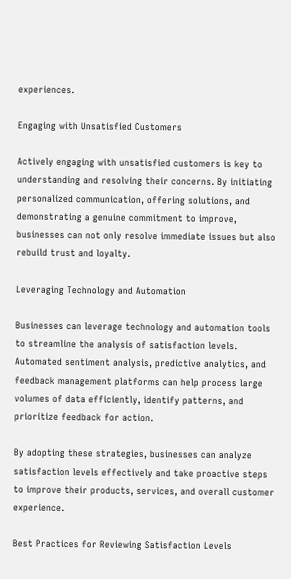experiences.

Engaging with Unsatisfied Customers

Actively engaging with unsatisfied customers is key to understanding and resolving their concerns. By initiating personalized communication, offering solutions, and demonstrating a genuine commitment to improve, businesses can not only resolve immediate issues but also rebuild trust and loyalty.

Leveraging Technology and Automation

Businesses can leverage technology and automation tools to streamline the analysis of satisfaction levels. Automated sentiment analysis, predictive analytics, and feedback management platforms can help process large volumes of data efficiently, identify patterns, and prioritize feedback for action.

By adopting these strategies, businesses can analyze satisfaction levels effectively and take proactive steps to improve their products, services, and overall customer experience.

Best Practices for Reviewing Satisfaction Levels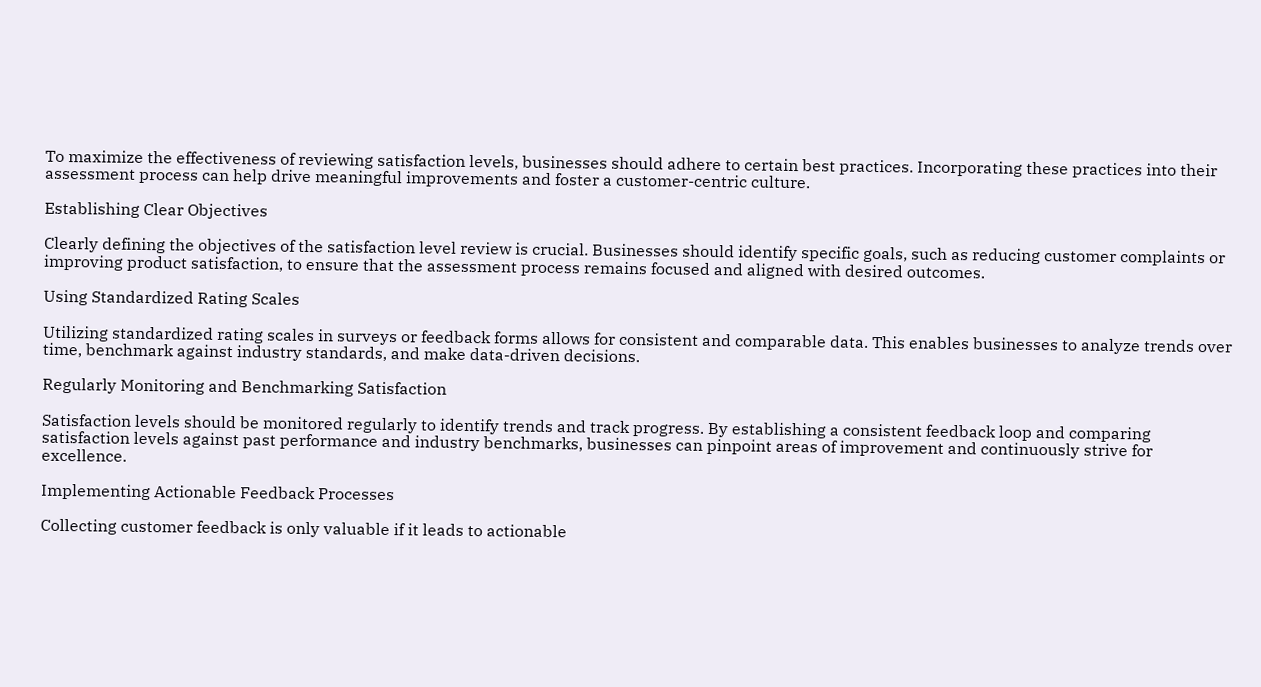To maximize the effectiveness of reviewing satisfaction levels, businesses should adhere to certain best practices. Incorporating these practices into their assessment process can help drive meaningful improvements and foster a customer-centric culture.

Establishing Clear Objectives

Clearly defining the objectives of the satisfaction level review is crucial. Businesses should identify specific goals, such as reducing customer complaints or improving product satisfaction, to ensure that the assessment process remains focused and aligned with desired outcomes.

Using Standardized Rating Scales

Utilizing standardized rating scales in surveys or feedback forms allows for consistent and comparable data. This enables businesses to analyze trends over time, benchmark against industry standards, and make data-driven decisions.

Regularly Monitoring and Benchmarking Satisfaction

Satisfaction levels should be monitored regularly to identify trends and track progress. By establishing a consistent feedback loop and comparing satisfaction levels against past performance and industry benchmarks, businesses can pinpoint areas of improvement and continuously strive for excellence.

Implementing Actionable Feedback Processes

Collecting customer feedback is only valuable if it leads to actionable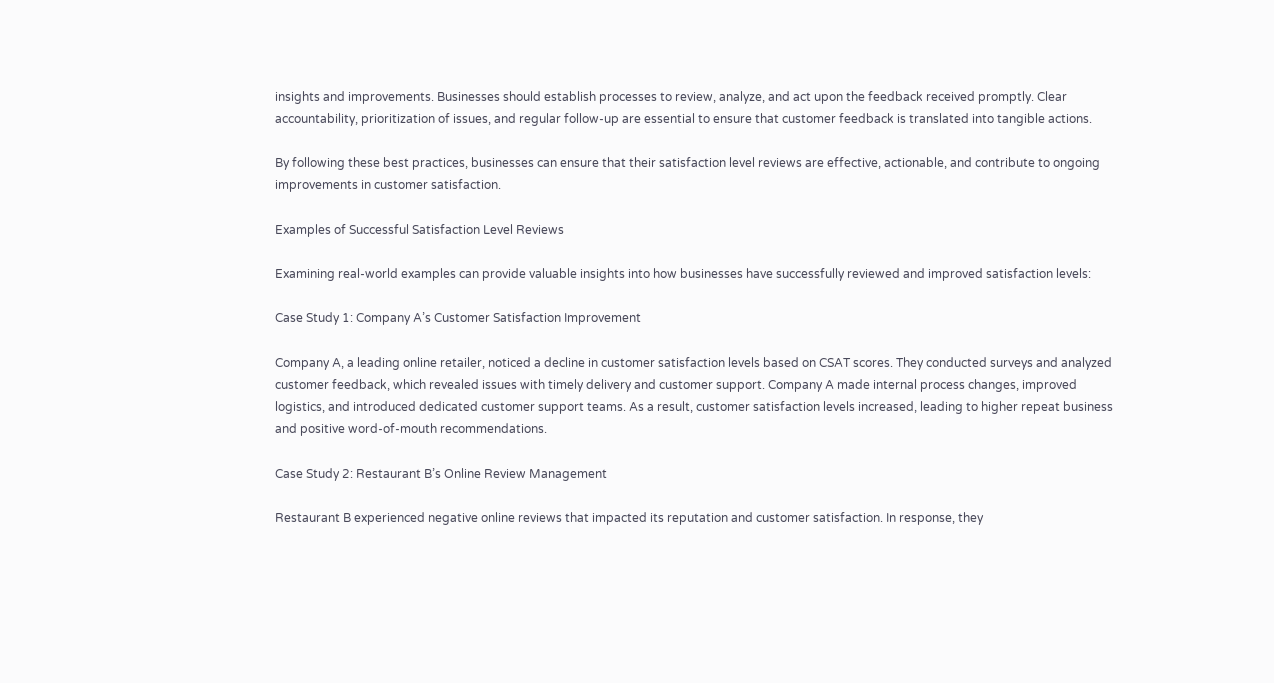insights and improvements. Businesses should establish processes to review, analyze, and act upon the feedback received promptly. Clear accountability, prioritization of issues, and regular follow-up are essential to ensure that customer feedback is translated into tangible actions.

By following these best practices, businesses can ensure that their satisfaction level reviews are effective, actionable, and contribute to ongoing improvements in customer satisfaction.

Examples of Successful Satisfaction Level Reviews

Examining real-world examples can provide valuable insights into how businesses have successfully reviewed and improved satisfaction levels:

Case Study 1: Company A’s Customer Satisfaction Improvement

Company A, a leading online retailer, noticed a decline in customer satisfaction levels based on CSAT scores. They conducted surveys and analyzed customer feedback, which revealed issues with timely delivery and customer support. Company A made internal process changes, improved logistics, and introduced dedicated customer support teams. As a result, customer satisfaction levels increased, leading to higher repeat business and positive word-of-mouth recommendations.

Case Study 2: Restaurant B’s Online Review Management

Restaurant B experienced negative online reviews that impacted its reputation and customer satisfaction. In response, they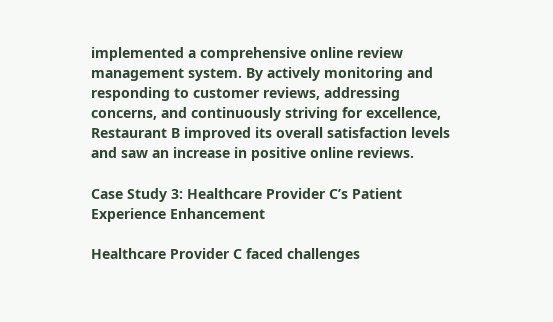implemented a comprehensive online review management system. By actively monitoring and responding to customer reviews, addressing concerns, and continuously striving for excellence, Restaurant B improved its overall satisfaction levels and saw an increase in positive online reviews.

Case Study 3: Healthcare Provider C’s Patient Experience Enhancement

Healthcare Provider C faced challenges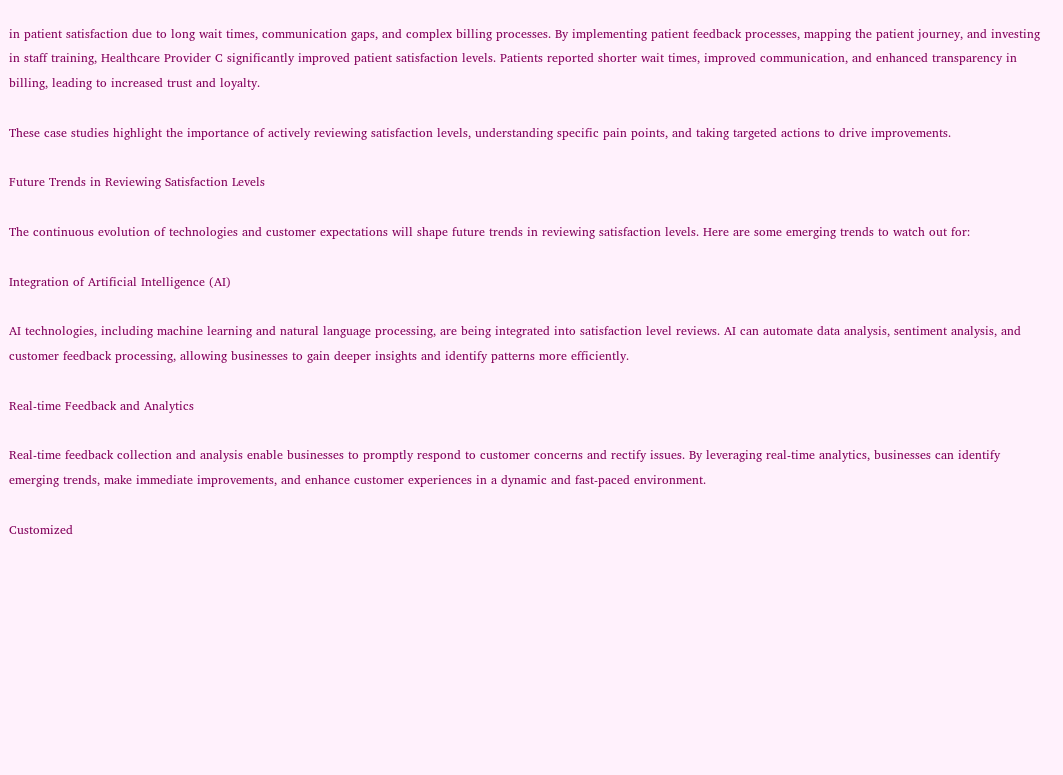in patient satisfaction due to long wait times, communication gaps, and complex billing processes. By implementing patient feedback processes, mapping the patient journey, and investing in staff training, Healthcare Provider C significantly improved patient satisfaction levels. Patients reported shorter wait times, improved communication, and enhanced transparency in billing, leading to increased trust and loyalty.

These case studies highlight the importance of actively reviewing satisfaction levels, understanding specific pain points, and taking targeted actions to drive improvements.

Future Trends in Reviewing Satisfaction Levels

The continuous evolution of technologies and customer expectations will shape future trends in reviewing satisfaction levels. Here are some emerging trends to watch out for:

Integration of Artificial Intelligence (AI)

AI technologies, including machine learning and natural language processing, are being integrated into satisfaction level reviews. AI can automate data analysis, sentiment analysis, and customer feedback processing, allowing businesses to gain deeper insights and identify patterns more efficiently.

Real-time Feedback and Analytics

Real-time feedback collection and analysis enable businesses to promptly respond to customer concerns and rectify issues. By leveraging real-time analytics, businesses can identify emerging trends, make immediate improvements, and enhance customer experiences in a dynamic and fast-paced environment.

Customized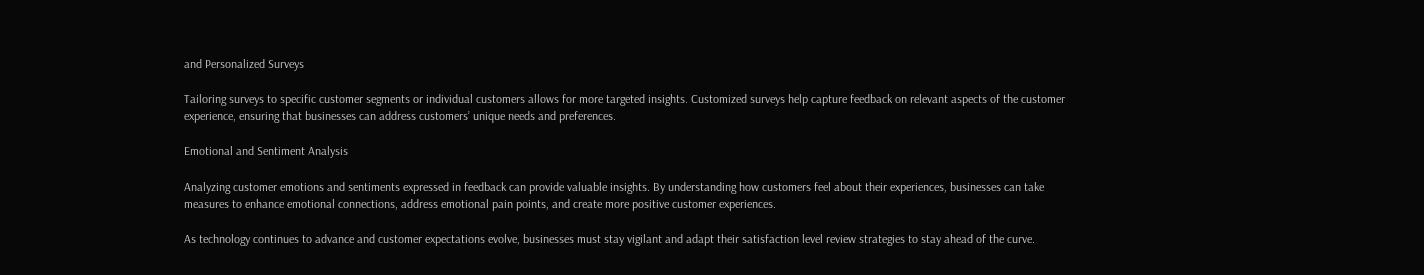and Personalized Surveys

Tailoring surveys to specific customer segments or individual customers allows for more targeted insights. Customized surveys help capture feedback on relevant aspects of the customer experience, ensuring that businesses can address customers’ unique needs and preferences.

Emotional and Sentiment Analysis

Analyzing customer emotions and sentiments expressed in feedback can provide valuable insights. By understanding how customers feel about their experiences, businesses can take measures to enhance emotional connections, address emotional pain points, and create more positive customer experiences.

As technology continues to advance and customer expectations evolve, businesses must stay vigilant and adapt their satisfaction level review strategies to stay ahead of the curve.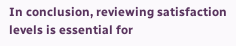In conclusion, reviewing satisfaction levels is essential for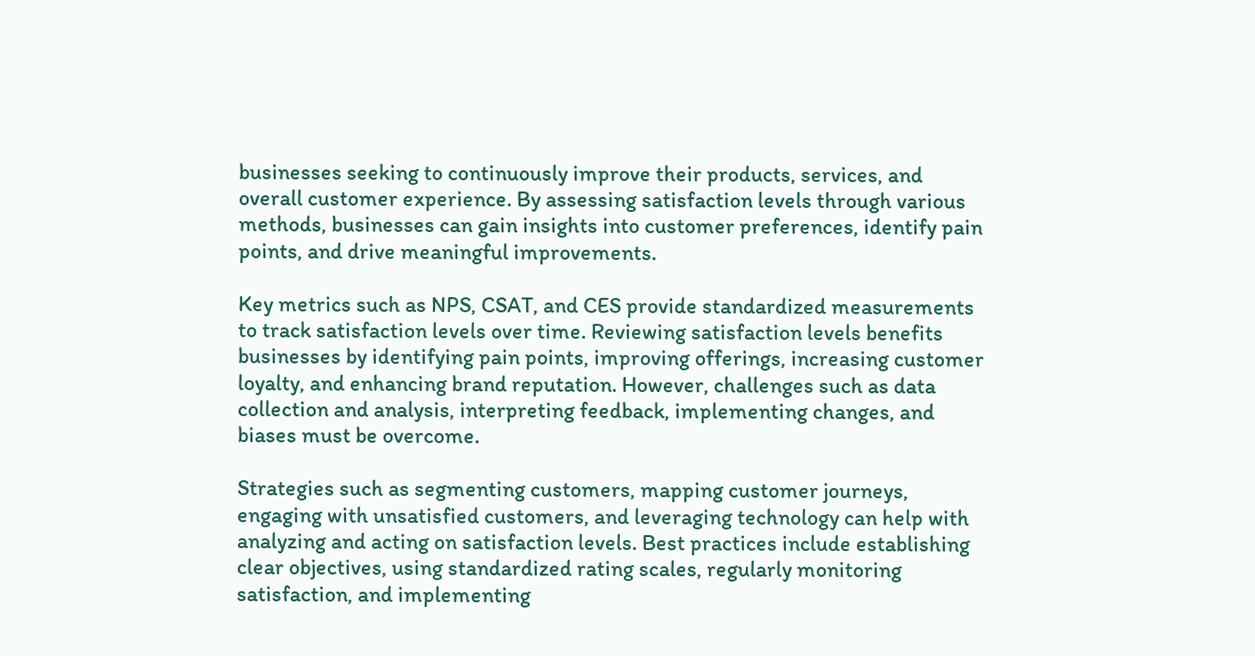businesses seeking to continuously improve their products, services, and overall customer experience. By assessing satisfaction levels through various methods, businesses can gain insights into customer preferences, identify pain points, and drive meaningful improvements.

Key metrics such as NPS, CSAT, and CES provide standardized measurements to track satisfaction levels over time. Reviewing satisfaction levels benefits businesses by identifying pain points, improving offerings, increasing customer loyalty, and enhancing brand reputation. However, challenges such as data collection and analysis, interpreting feedback, implementing changes, and biases must be overcome.

Strategies such as segmenting customers, mapping customer journeys, engaging with unsatisfied customers, and leveraging technology can help with analyzing and acting on satisfaction levels. Best practices include establishing clear objectives, using standardized rating scales, regularly monitoring satisfaction, and implementing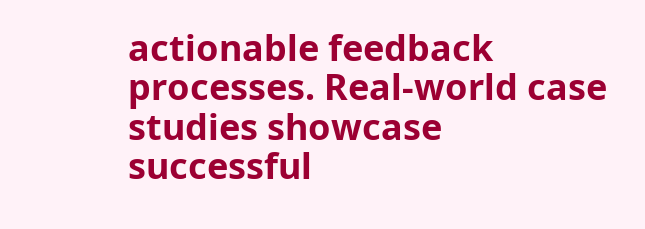actionable feedback processes. Real-world case studies showcase successful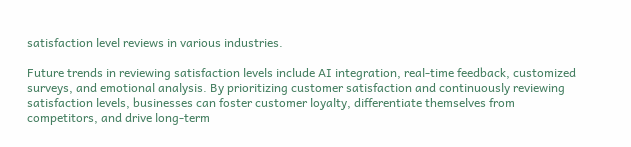satisfaction level reviews in various industries.

Future trends in reviewing satisfaction levels include AI integration, real-time feedback, customized surveys, and emotional analysis. By prioritizing customer satisfaction and continuously reviewing satisfaction levels, businesses can foster customer loyalty, differentiate themselves from competitors, and drive long-term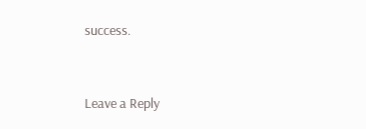success.


Leave a Reply